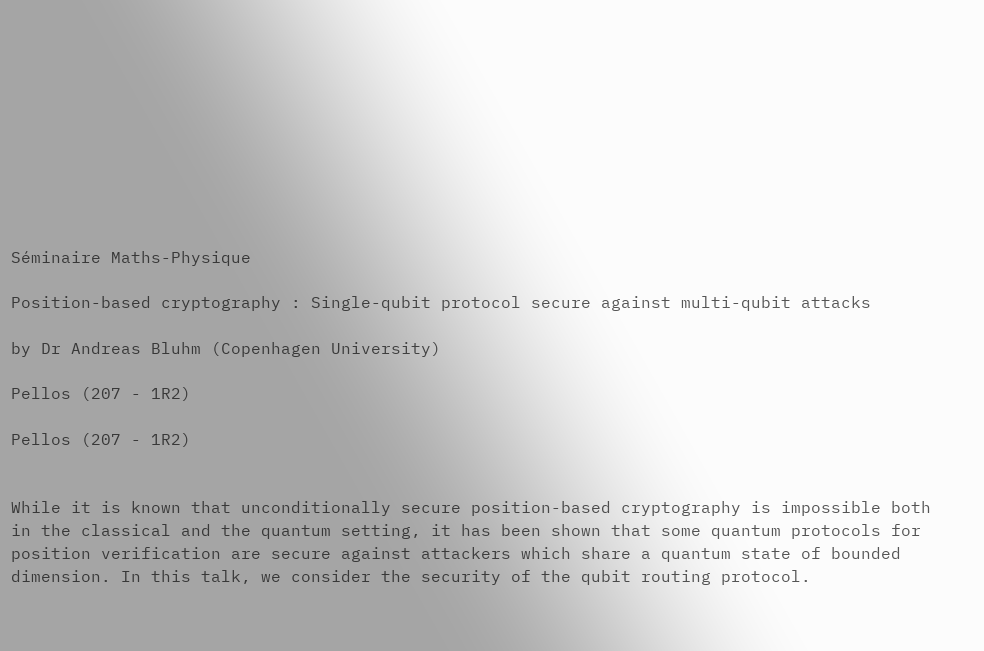Séminaire Maths-Physique

Position-based cryptography : Single-qubit protocol secure against multi-qubit attacks

by Dr Andreas Bluhm (Copenhagen University)

Pellos (207 - 1R2)

Pellos (207 - 1R2)


While it is known that unconditionally secure position-based cryptography is impossible both in the classical and the quantum setting, it has been shown that some quantum protocols for position verification are secure against attackers which share a quantum state of bounded dimension. In this talk, we consider the security of the qubit routing protocol.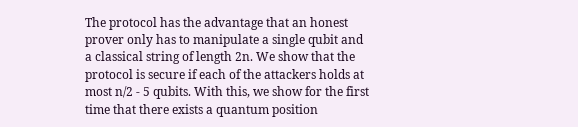The protocol has the advantage that an honest prover only has to manipulate a single qubit and a classical string of length 2n. We show that the protocol is secure if each of the attackers holds at most n/2 - 5 qubits. With this, we show for the first time that there exists a quantum position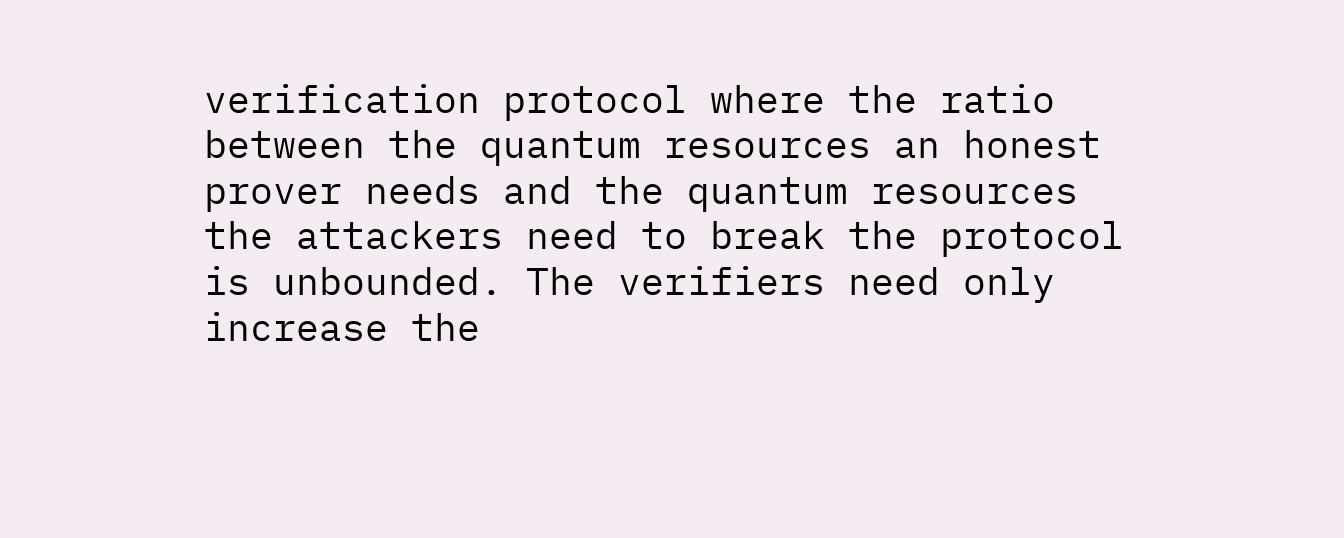verification protocol where the ratio between the quantum resources an honest prover needs and the quantum resources the attackers need to break the protocol is unbounded. The verifiers need only increase the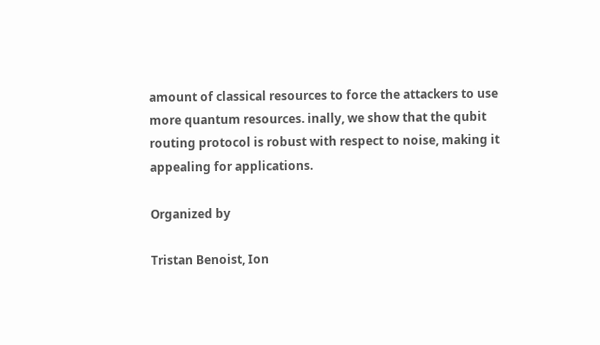amount of classical resources to force the attackers to use more quantum resources. inally, we show that the qubit routing protocol is robust with respect to noise, making it appealing for applications.

Organized by

Tristan Benoist, Ion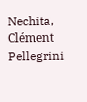Nechita, Clément Pellegrini